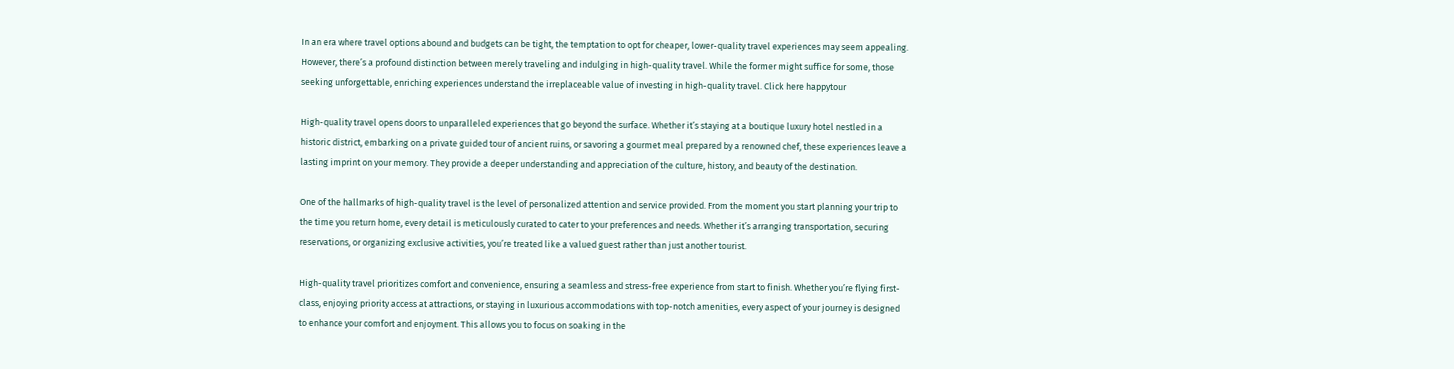In an era where travel options abound and budgets can be tight, the temptation to opt for cheaper, lower-quality travel experiences may seem appealing. However, there’s a profound distinction between merely traveling and indulging in high-quality travel. While the former might suffice for some, those seeking unforgettable, enriching experiences understand the irreplaceable value of investing in high-quality travel. Click here happytour

High-quality travel opens doors to unparalleled experiences that go beyond the surface. Whether it’s staying at a boutique luxury hotel nestled in a historic district, embarking on a private guided tour of ancient ruins, or savoring a gourmet meal prepared by a renowned chef, these experiences leave a lasting imprint on your memory. They provide a deeper understanding and appreciation of the culture, history, and beauty of the destination.

One of the hallmarks of high-quality travel is the level of personalized attention and service provided. From the moment you start planning your trip to the time you return home, every detail is meticulously curated to cater to your preferences and needs. Whether it’s arranging transportation, securing reservations, or organizing exclusive activities, you’re treated like a valued guest rather than just another tourist.

High-quality travel prioritizes comfort and convenience, ensuring a seamless and stress-free experience from start to finish. Whether you’re flying first-class, enjoying priority access at attractions, or staying in luxurious accommodations with top-notch amenities, every aspect of your journey is designed to enhance your comfort and enjoyment. This allows you to focus on soaking in the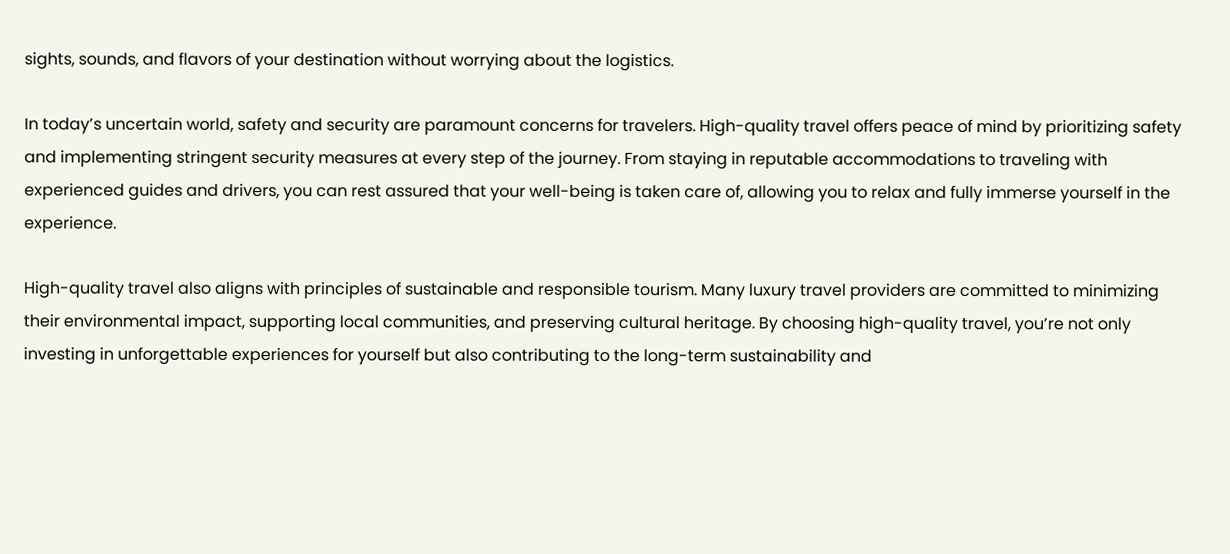sights, sounds, and flavors of your destination without worrying about the logistics.

In today’s uncertain world, safety and security are paramount concerns for travelers. High-quality travel offers peace of mind by prioritizing safety and implementing stringent security measures at every step of the journey. From staying in reputable accommodations to traveling with experienced guides and drivers, you can rest assured that your well-being is taken care of, allowing you to relax and fully immerse yourself in the experience.

High-quality travel also aligns with principles of sustainable and responsible tourism. Many luxury travel providers are committed to minimizing their environmental impact, supporting local communities, and preserving cultural heritage. By choosing high-quality travel, you’re not only investing in unforgettable experiences for yourself but also contributing to the long-term sustainability and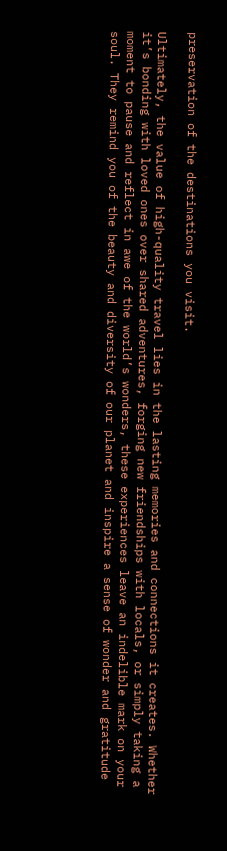preservation of the destinations you visit.

Ultimately, the value of high-quality travel lies in the lasting memories and connections it creates. Whether it’s bonding with loved ones over shared adventures, forging new friendships with locals, or simply taking a moment to pause and reflect in awe of the world’s wonders, these experiences leave an indelible mark on your soul. They remind you of the beauty and diversity of our planet and inspire a sense of wonder and gratitude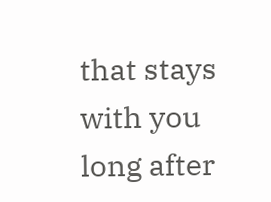that stays with you long after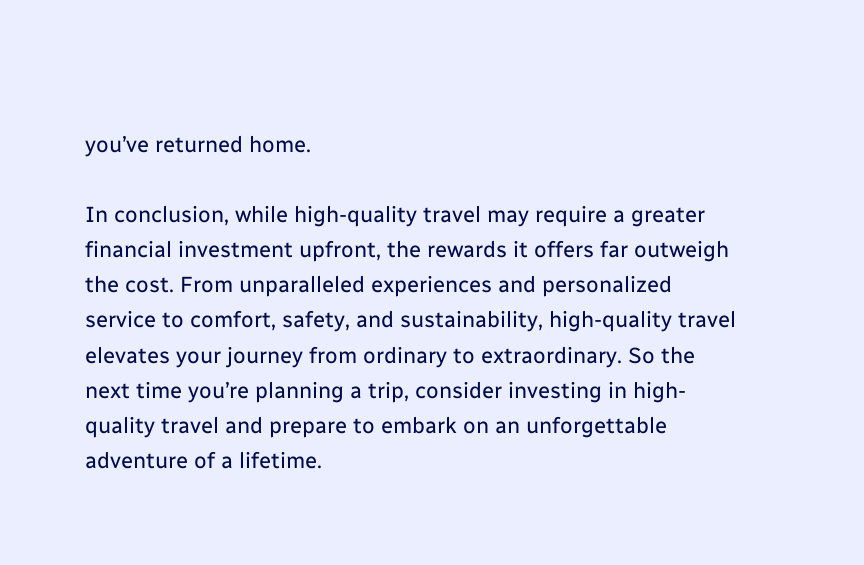you’ve returned home.

In conclusion, while high-quality travel may require a greater financial investment upfront, the rewards it offers far outweigh the cost. From unparalleled experiences and personalized service to comfort, safety, and sustainability, high-quality travel elevates your journey from ordinary to extraordinary. So the next time you’re planning a trip, consider investing in high-quality travel and prepare to embark on an unforgettable adventure of a lifetime.